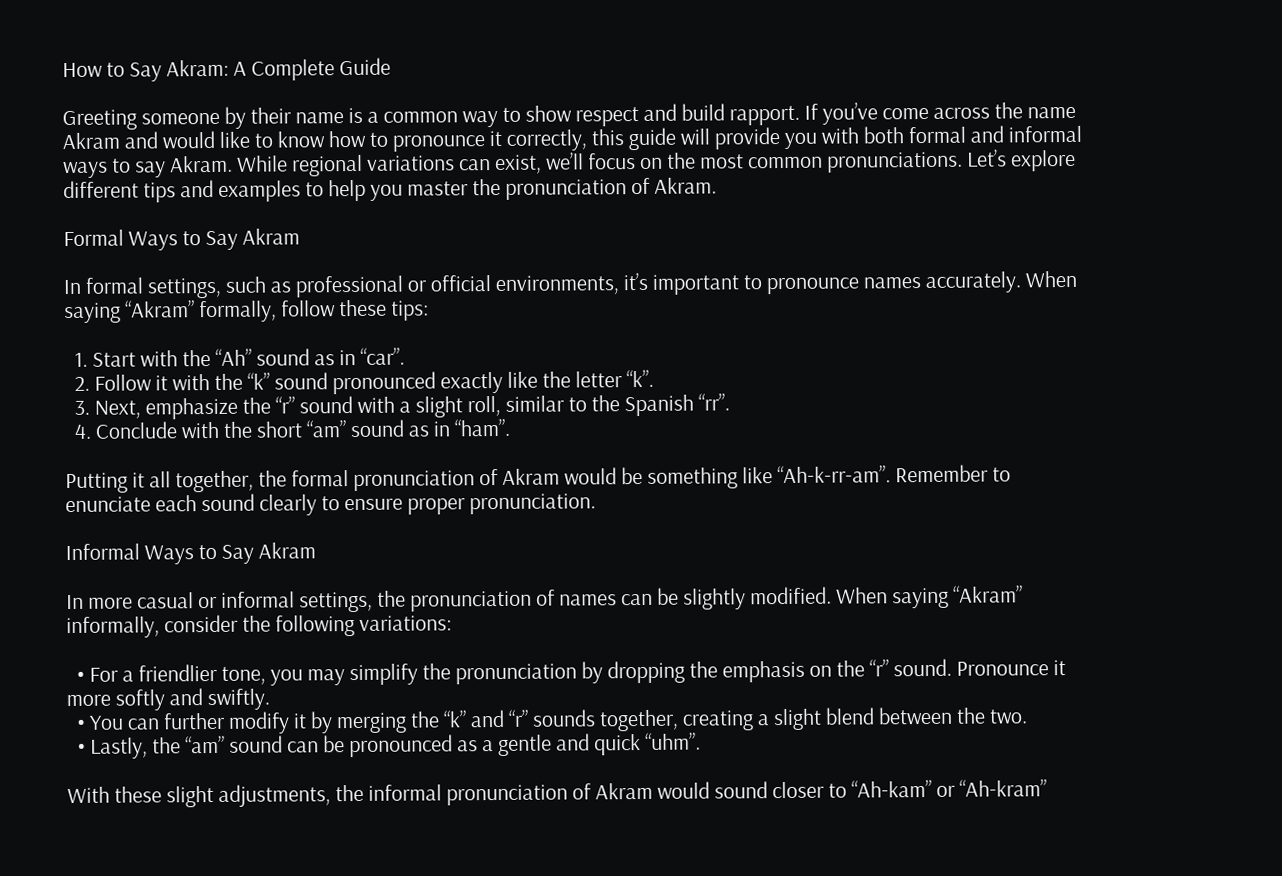How to Say Akram: A Complete Guide

Greeting someone by their name is a common way to show respect and build rapport. If you’ve come across the name Akram and would like to know how to pronounce it correctly, this guide will provide you with both formal and informal ways to say Akram. While regional variations can exist, we’ll focus on the most common pronunciations. Let’s explore different tips and examples to help you master the pronunciation of Akram.

Formal Ways to Say Akram

In formal settings, such as professional or official environments, it’s important to pronounce names accurately. When saying “Akram” formally, follow these tips:

  1. Start with the “Ah” sound as in “car”.
  2. Follow it with the “k” sound pronounced exactly like the letter “k”.
  3. Next, emphasize the “r” sound with a slight roll, similar to the Spanish “rr”.
  4. Conclude with the short “am” sound as in “ham”.

Putting it all together, the formal pronunciation of Akram would be something like “Ah-k-rr-am”. Remember to enunciate each sound clearly to ensure proper pronunciation.

Informal Ways to Say Akram

In more casual or informal settings, the pronunciation of names can be slightly modified. When saying “Akram” informally, consider the following variations:

  • For a friendlier tone, you may simplify the pronunciation by dropping the emphasis on the “r” sound. Pronounce it more softly and swiftly.
  • You can further modify it by merging the “k” and “r” sounds together, creating a slight blend between the two.
  • Lastly, the “am” sound can be pronounced as a gentle and quick “uhm”.

With these slight adjustments, the informal pronunciation of Akram would sound closer to “Ah-kam” or “Ah-kram”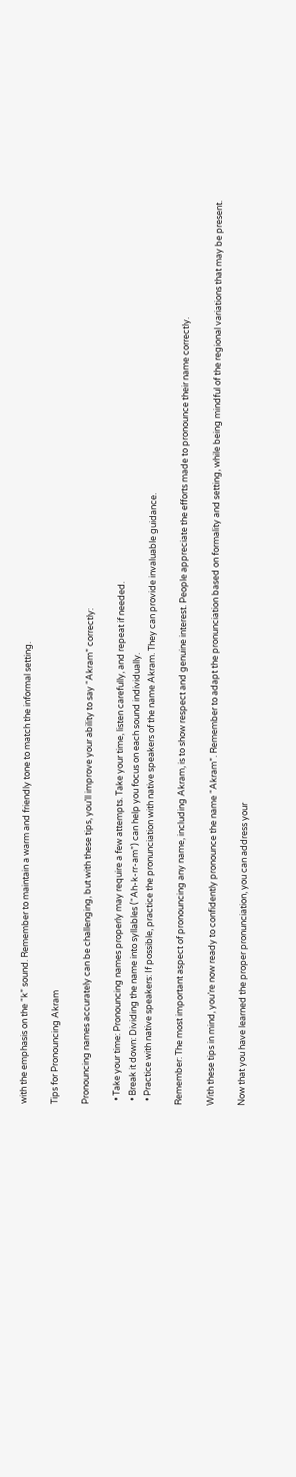with the emphasis on the “k” sound. Remember to maintain a warm and friendly tone to match the informal setting.

Tips for Pronouncing Akram

Pronouncing names accurately can be challenging, but with these tips, you’ll improve your ability to say “Akram” correctly:

  • Take your time: Pronouncing names properly may require a few attempts. Take your time, listen carefully, and repeat if needed.
  • Break it down: Dividing the name into syllables (“Ah-k-rr-am”) can help you focus on each sound individually.
  • Practice with native speakers: If possible, practice the pronunciation with native speakers of the name Akram. They can provide invaluable guidance.

Remember: The most important aspect of pronouncing any name, including Akram, is to show respect and genuine interest. People appreciate the efforts made to pronounce their name correctly.

With these tips in mind, you’re now ready to confidently pronounce the name “Akram”. Remember to adapt the pronunciation based on formality and setting, while being mindful of the regional variations that may be present.

Now that you have learned the proper pronunciation, you can address your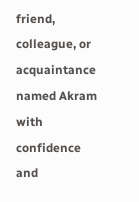friend, colleague, or acquaintance named Akram with confidence and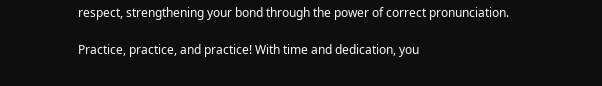respect, strengthening your bond through the power of correct pronunciation.

Practice, practice, and practice! With time and dedication, you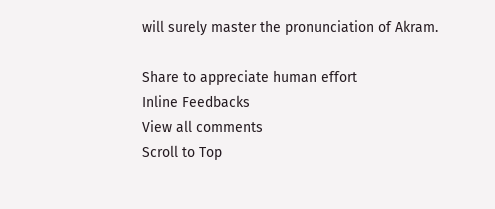will surely master the pronunciation of Akram.

Share to appreciate human effort
Inline Feedbacks
View all comments
Scroll to Top